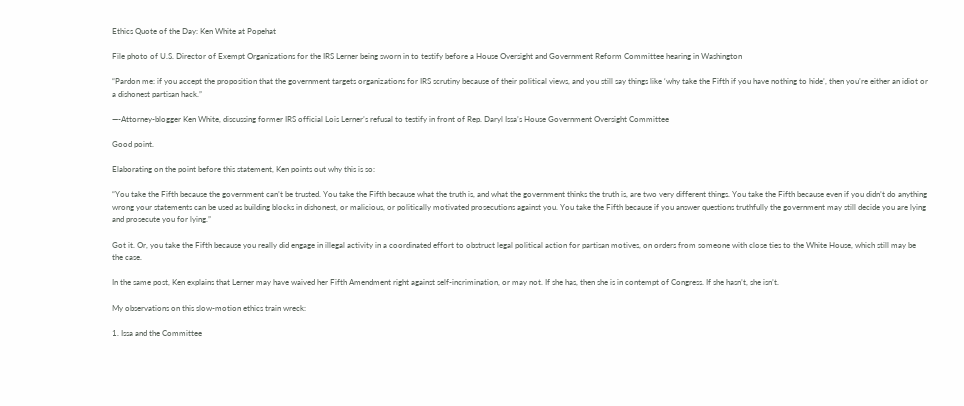Ethics Quote of the Day: Ken White at Popehat

File photo of U.S. Director of Exempt Organizations for the IRS Lerner being sworn in to testify before a House Oversight and Government Reform Committee hearing in Washington

“Pardon me: if you accept the proposition that the government targets organizations for IRS scrutiny because of their political views, and you still say things like ‘why take the Fifth if you have nothing to hide’, then you’re either an idiot or a dishonest partisan hack.”

—-Attorney-blogger Ken White, discussing former IRS official Lois Lerner’s refusal to testify in front of Rep. Daryl Issa’s House Government Oversight Committee

Good point.

Elaborating on the point before this statement, Ken points out why this is so:

“You take the Fifth because the government can’t be trusted. You take the Fifth because what the truth is, and what the government thinks the truth is, are two very different things. You take the Fifth because even if you didn’t do anything wrong your statements can be used as building blocks in dishonest, or malicious, or politically motivated prosecutions against you. You take the Fifth because if you answer questions truthfully the government may still decide you are lying and prosecute you for lying.”

Got it. Or, you take the Fifth because you really did engage in illegal activity in a coordinated effort to obstruct legal political action for partisan motives, on orders from someone with close ties to the White House, which still may be the case.

In the same post, Ken explains that Lerner may have waived her Fifth Amendment right against self-incrimination, or may not. If she has, then she is in contempt of Congress. If she hasn’t, she isn’t.

My observations on this slow-motion ethics train wreck:

1. Issa and the Committee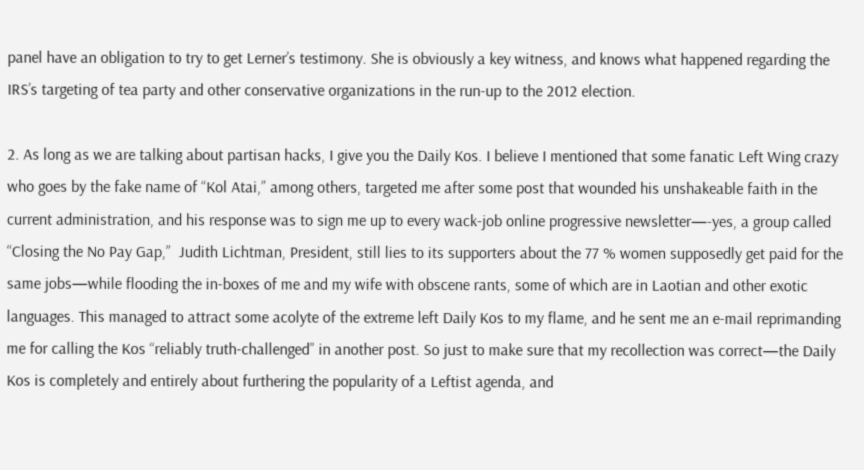panel have an obligation to try to get Lerner’s testimony. She is obviously a key witness, and knows what happened regarding the IRS’s targeting of tea party and other conservative organizations in the run-up to the 2012 election.

2. As long as we are talking about partisan hacks, I give you the Daily Kos. I believe I mentioned that some fanatic Left Wing crazy who goes by the fake name of “Kol Atai,” among others, targeted me after some post that wounded his unshakeable faith in the current administration, and his response was to sign me up to every wack-job online progressive newsletter—-yes, a group called “Closing the No Pay Gap,”  Judith Lichtman, President, still lies to its supporters about the 77 % women supposedly get paid for the same jobs—while flooding the in-boxes of me and my wife with obscene rants, some of which are in Laotian and other exotic languages. This managed to attract some acolyte of the extreme left Daily Kos to my flame, and he sent me an e-mail reprimanding me for calling the Kos “reliably truth-challenged” in another post. So just to make sure that my recollection was correct—the Daily Kos is completely and entirely about furthering the popularity of a Leftist agenda, and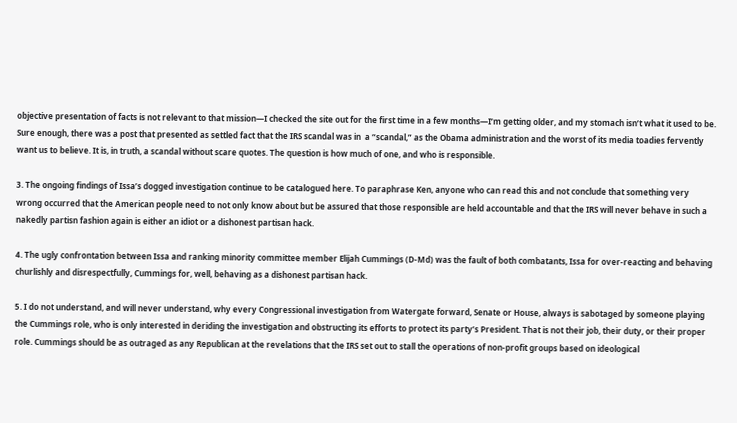objective presentation of facts is not relevant to that mission—I checked the site out for the first time in a few months—I’m getting older, and my stomach isn’t what it used to be. Sure enough, there was a post that presented as settled fact that the IRS scandal was in  a “scandal,” as the Obama administration and the worst of its media toadies fervently want us to believe. It is, in truth, a scandal without scare quotes. The question is how much of one, and who is responsible.

3. The ongoing findings of Issa’s dogged investigation continue to be catalogued here. To paraphrase Ken, anyone who can read this and not conclude that something very wrong occurred that the American people need to not only know about but be assured that those responsible are held accountable and that the IRS will never behave in such a nakedly partisn fashion again is either an idiot or a dishonest partisan hack.

4. The ugly confrontation between Issa and ranking minority committee member Elijah Cummings (D-Md) was the fault of both combatants, Issa for over-reacting and behaving churlishly and disrespectfully, Cummings for, well, behaving as a dishonest partisan hack.

5. I do not understand, and will never understand, why every Congressional investigation from Watergate forward, Senate or House, always is sabotaged by someone playing the Cummings role, who is only interested in deriding the investigation and obstructing its efforts to protect its party’s President. That is not their job, their duty, or their proper role. Cummings should be as outraged as any Republican at the revelations that the IRS set out to stall the operations of non-profit groups based on ideological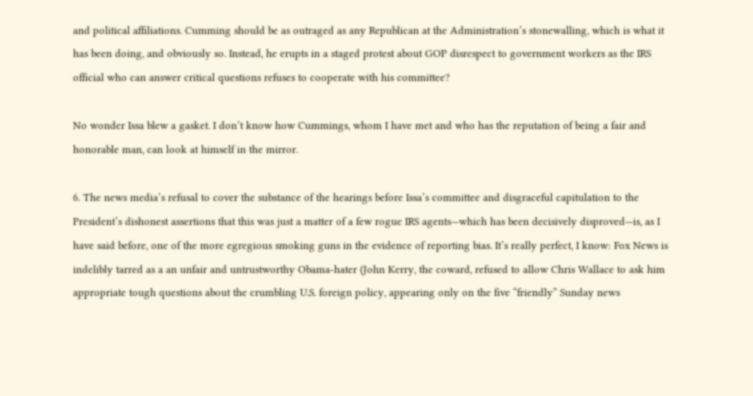and political affiliations. Cumming should be as outraged as any Republican at the Administration’s stonewalling, which is what it has been doing, and obviously so. Instead, he erupts in a staged protest about GOP disrespect to government workers as the IRS official who can answer critical questions refuses to cooperate with his committee?

No wonder Issa blew a gasket. I don’t know how Cummings, whom I have met and who has the reputation of being a fair and honorable man, can look at himself in the mirror.

6. The news media’s refusal to cover the substance of the hearings before Issa’s committee and disgraceful capitulation to the President’s dishonest assertions that this was just a matter of a few rogue IRS agents—which has been decisively disproved—is, as I have said before, one of the more egregious smoking guns in the evidence of reporting bias. It’s really perfect, I know: Fox News is indelibly tarred as a an unfair and untrustworthy Obama-hater (John Kerry, the coward, refused to allow Chris Wallace to ask him appropriate tough questions about the crumbling U.S. foreign policy, appearing only on the five “friendly” Sunday news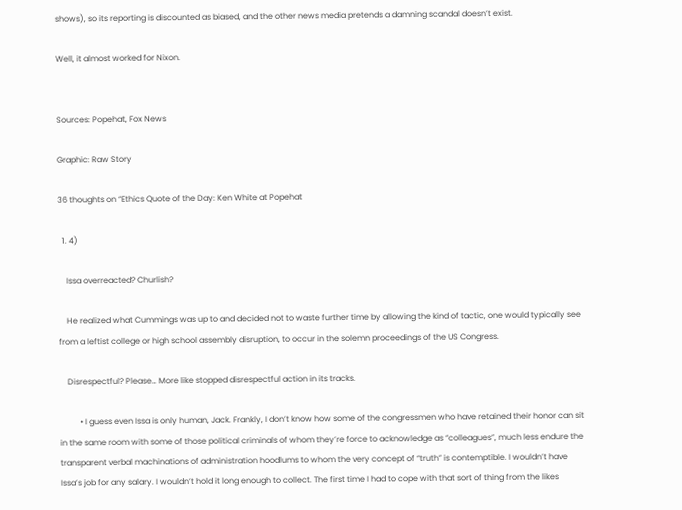shows), so its reporting is discounted as biased, and the other news media pretends a damning scandal doesn’t exist.

Well, it almost worked for Nixon.


Sources: Popehat, Fox News

Graphic: Raw Story

36 thoughts on “Ethics Quote of the Day: Ken White at Popehat

  1. 4)

    Issa overreacted? Churlish?

    He realized what Cummings was up to and decided not to waste further time by allowing the kind of tactic, one would typically see from a leftist college or high school assembly disruption, to occur in the solemn proceedings of the US Congress.

    Disrespectful? Please… More like stopped disrespectful action in its tracks.

          • I guess even Issa is only human, Jack. Frankly, I don’t know how some of the congressmen who have retained their honor can sit in the same room with some of those political criminals of whom they’re force to acknowledge as “colleagues”, much less endure the transparent verbal machinations of administration hoodlums to whom the very concept of “truth” is contemptible. I wouldn’t have Issa’s job for any salary. I wouldn’t hold it long enough to collect. The first time I had to cope with that sort of thing from the likes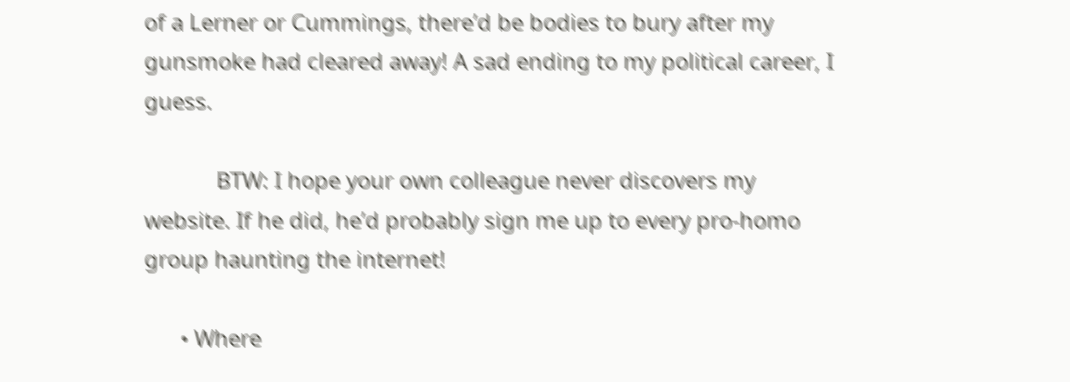of a Lerner or Cummings, there’d be bodies to bury after my gunsmoke had cleared away! A sad ending to my political career, I guess.

            BTW: I hope your own colleague never discovers my website. If he did, he’d probably sign me up to every pro-homo group haunting the internet!

      • Where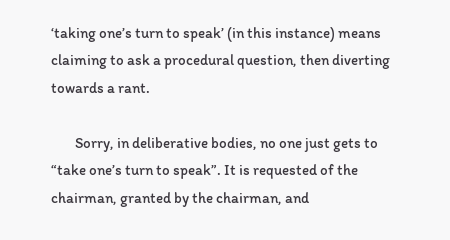‘taking one’s turn to speak’ (in this instance) means claiming to ask a procedural question, then diverting towards a rant.

        Sorry, in deliberative bodies, no one just gets to “take one’s turn to speak”. It is requested of the chairman, granted by the chairman, and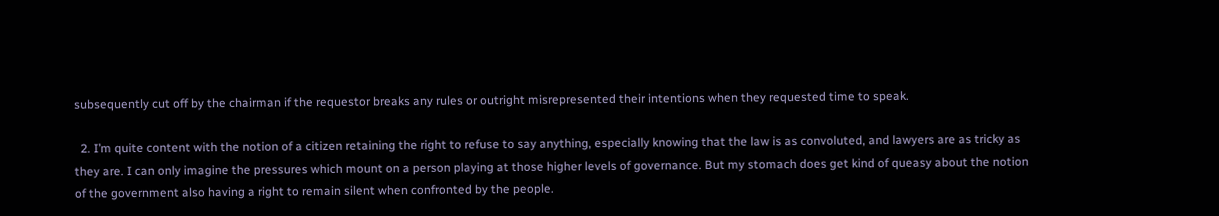subsequently cut off by the chairman if the requestor breaks any rules or outright misrepresented their intentions when they requested time to speak.

  2. I’m quite content with the notion of a citizen retaining the right to refuse to say anything, especially knowing that the law is as convoluted, and lawyers are as tricky as they are. I can only imagine the pressures which mount on a person playing at those higher levels of governance. But my stomach does get kind of queasy about the notion of the government also having a right to remain silent when confronted by the people.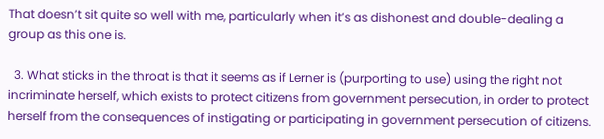That doesn’t sit quite so well with me, particularly when it’s as dishonest and double-dealing a group as this one is.

  3. What sticks in the throat is that it seems as if Lerner is (purporting to use) using the right not incriminate herself, which exists to protect citizens from government persecution, in order to protect herself from the consequences of instigating or participating in government persecution of citizens.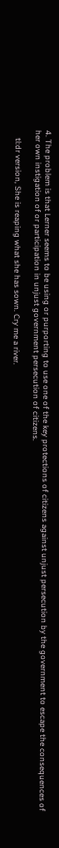4. The problem is that Lerner seems to be using or purporting to use one of the key protections of citizens against unjust persecution by the government to escape the consequences of her own instigation of or participation in unjust government persecution of citizens.

    tl:dr version, She is reaping what she has sown. Cry me a river.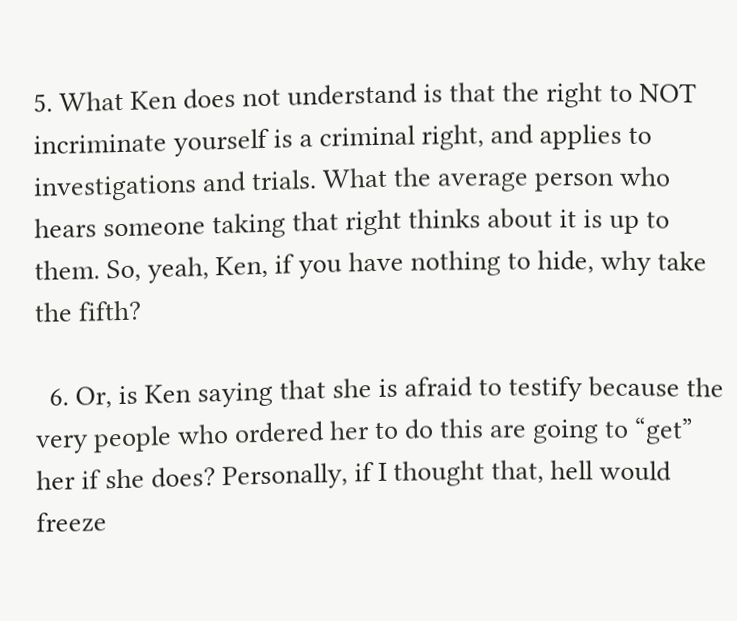5. What Ken does not understand is that the right to NOT incriminate yourself is a criminal right, and applies to investigations and trials. What the average person who hears someone taking that right thinks about it is up to them. So, yeah, Ken, if you have nothing to hide, why take the fifth?

  6. Or, is Ken saying that she is afraid to testify because the very people who ordered her to do this are going to “get” her if she does? Personally, if I thought that, hell would freeze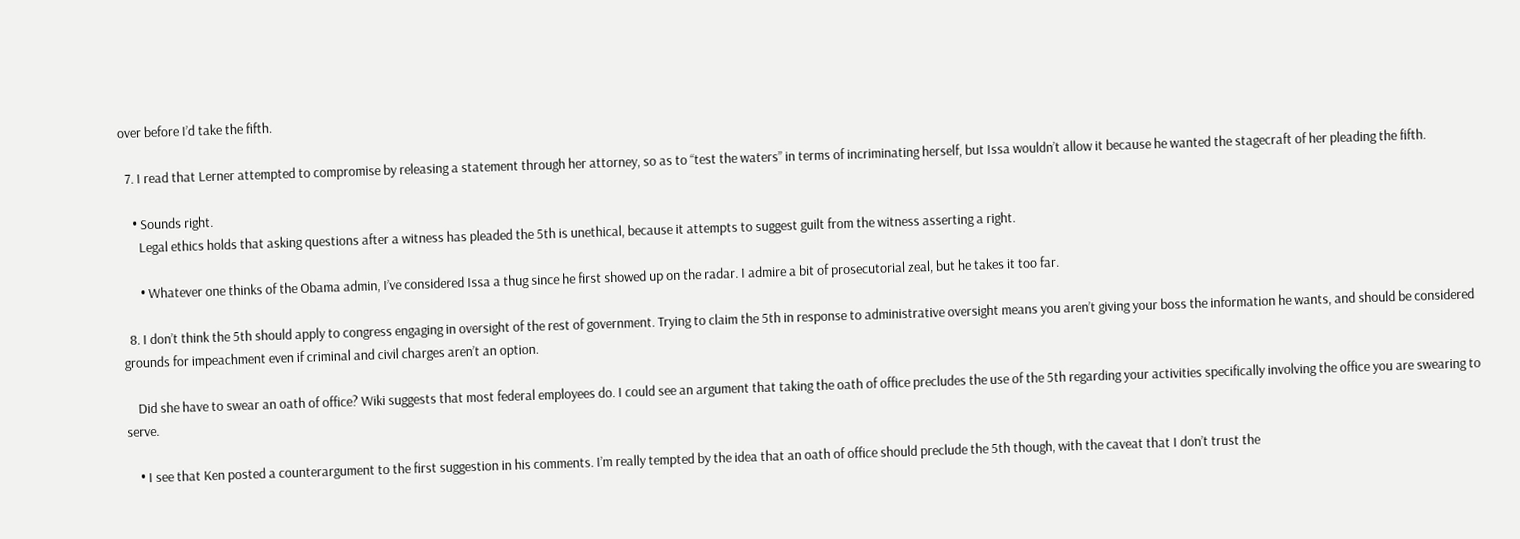over before I’d take the fifth.

  7. I read that Lerner attempted to compromise by releasing a statement through her attorney, so as to “test the waters” in terms of incriminating herself, but Issa wouldn’t allow it because he wanted the stagecraft of her pleading the fifth.

    • Sounds right.
      Legal ethics holds that asking questions after a witness has pleaded the 5th is unethical, because it attempts to suggest guilt from the witness asserting a right.

      • Whatever one thinks of the Obama admin, I’ve considered Issa a thug since he first showed up on the radar. I admire a bit of prosecutorial zeal, but he takes it too far.

  8. I don’t think the 5th should apply to congress engaging in oversight of the rest of government. Trying to claim the 5th in response to administrative oversight means you aren’t giving your boss the information he wants, and should be considered grounds for impeachment even if criminal and civil charges aren’t an option.

    Did she have to swear an oath of office? Wiki suggests that most federal employees do. I could see an argument that taking the oath of office precludes the use of the 5th regarding your activities specifically involving the office you are swearing to serve.

    • I see that Ken posted a counterargument to the first suggestion in his comments. I’m really tempted by the idea that an oath of office should preclude the 5th though, with the caveat that I don’t trust the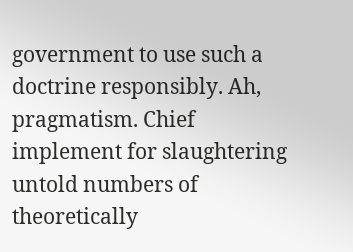government to use such a doctrine responsibly. Ah, pragmatism. Chief implement for slaughtering untold numbers of theoretically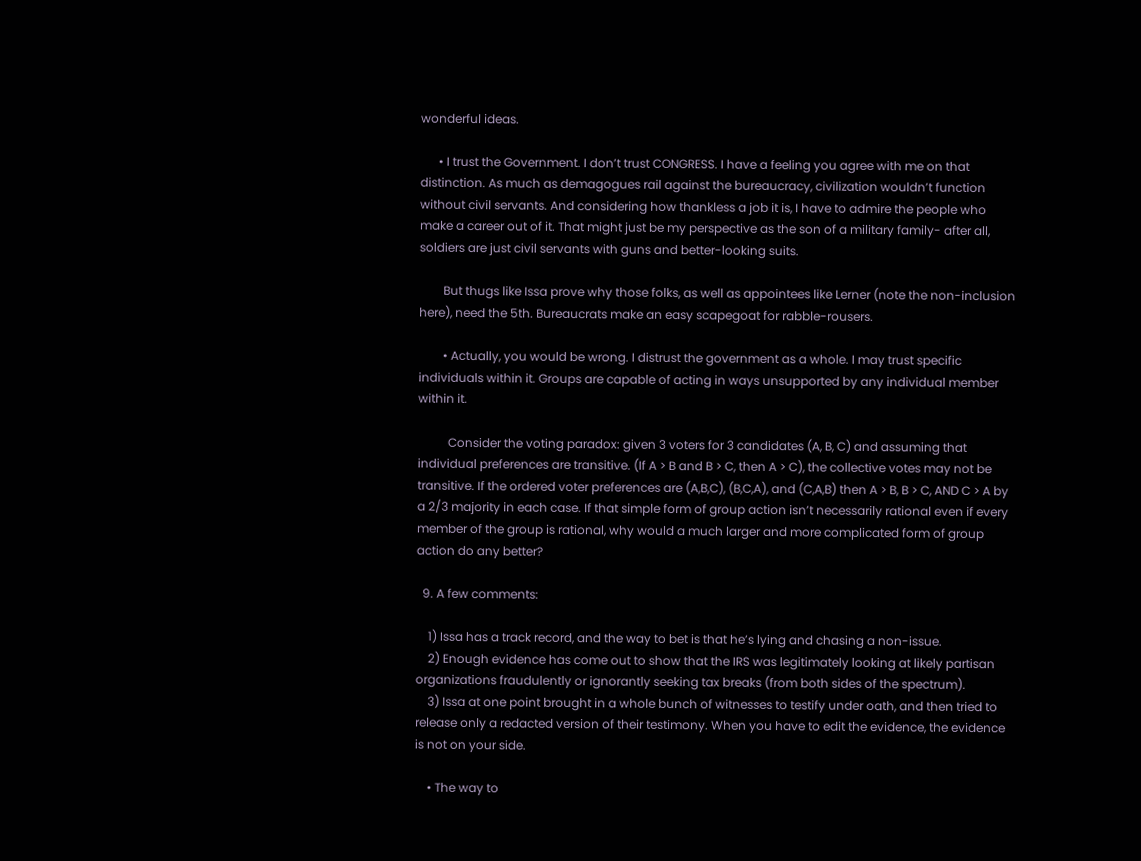wonderful ideas.

      • I trust the Government. I don’t trust CONGRESS. I have a feeling you agree with me on that distinction. As much as demagogues rail against the bureaucracy, civilization wouldn’t function without civil servants. And considering how thankless a job it is, I have to admire the people who make a career out of it. That might just be my perspective as the son of a military family- after all, soldiers are just civil servants with guns and better-looking suits.

        But thugs like Issa prove why those folks, as well as appointees like Lerner (note the non-inclusion here), need the 5th. Bureaucrats make an easy scapegoat for rabble-rousers.

        • Actually, you would be wrong. I distrust the government as a whole. I may trust specific individuals within it. Groups are capable of acting in ways unsupported by any individual member within it.

          Consider the voting paradox: given 3 voters for 3 candidates (A, B, C) and assuming that individual preferences are transitive. (If A > B and B > C, then A > C), the collective votes may not be transitive. If the ordered voter preferences are (A,B,C), (B,C,A), and (C,A,B) then A > B, B > C, AND C > A by a 2/3 majority in each case. If that simple form of group action isn’t necessarily rational even if every member of the group is rational, why would a much larger and more complicated form of group action do any better?

  9. A few comments:

    1) Issa has a track record, and the way to bet is that he’s lying and chasing a non-issue.
    2) Enough evidence has come out to show that the IRS was legitimately looking at likely partisan organizations fraudulently or ignorantly seeking tax breaks (from both sides of the spectrum).
    3) Issa at one point brought in a whole bunch of witnesses to testify under oath, and then tried to release only a redacted version of their testimony. When you have to edit the evidence, the evidence is not on your side.

    • The way to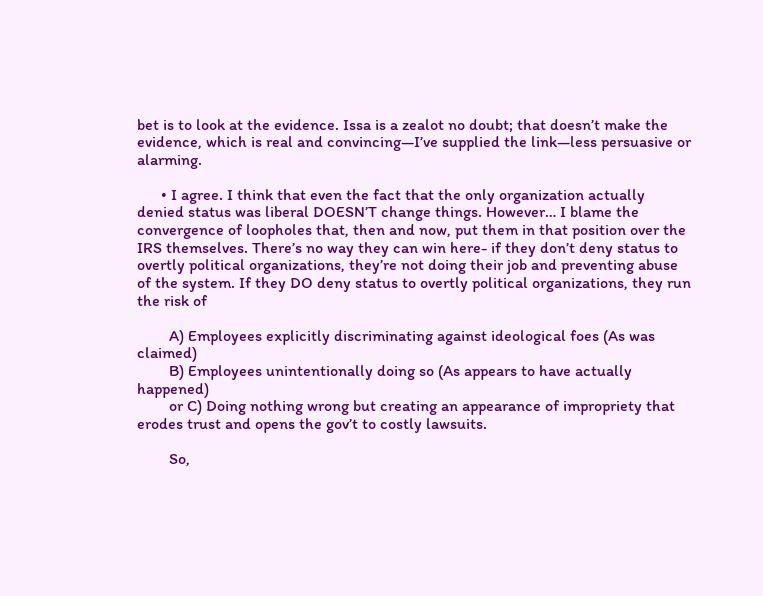bet is to look at the evidence. Issa is a zealot no doubt; that doesn’t make the evidence, which is real and convincing—I’ve supplied the link—less persuasive or alarming.

      • I agree. I think that even the fact that the only organization actually denied status was liberal DOESN’T change things. However… I blame the convergence of loopholes that, then and now, put them in that position over the IRS themselves. There’s no way they can win here- if they don’t deny status to overtly political organizations, they’re not doing their job and preventing abuse of the system. If they DO deny status to overtly political organizations, they run the risk of

        A) Employees explicitly discriminating against ideological foes (As was claimed)
        B) Employees unintentionally doing so (As appears to have actually happened)
        or C) Doing nothing wrong but creating an appearance of impropriety that erodes trust and opens the gov’t to costly lawsuits.

        So,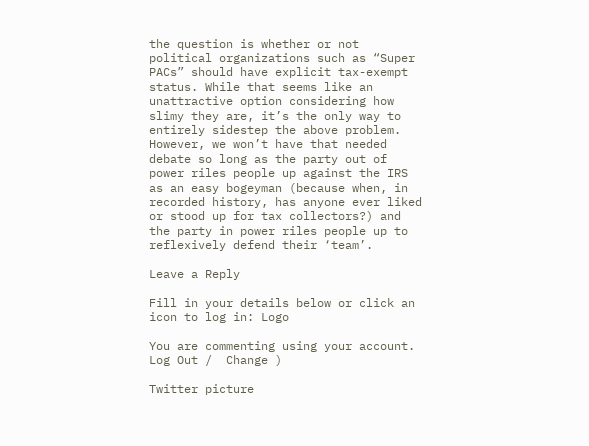the question is whether or not political organizations such as “Super PACs” should have explicit tax-exempt status. While that seems like an unattractive option considering how slimy they are, it’s the only way to entirely sidestep the above problem. However, we won’t have that needed debate so long as the party out of power riles people up against the IRS as an easy bogeyman (because when, in recorded history, has anyone ever liked or stood up for tax collectors?) and the party in power riles people up to reflexively defend their ‘team’.

Leave a Reply

Fill in your details below or click an icon to log in: Logo

You are commenting using your account. Log Out /  Change )

Twitter picture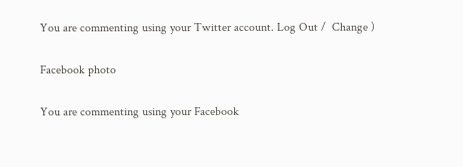You are commenting using your Twitter account. Log Out /  Change )

Facebook photo

You are commenting using your Facebook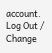account. Log Out /  Change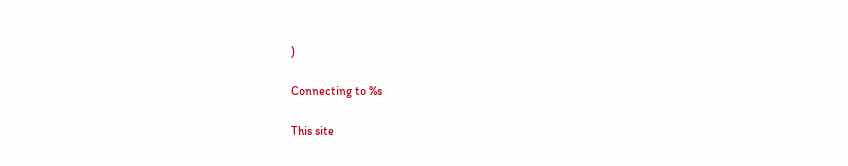)

Connecting to %s

This site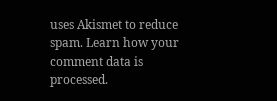uses Akismet to reduce spam. Learn how your comment data is processed.